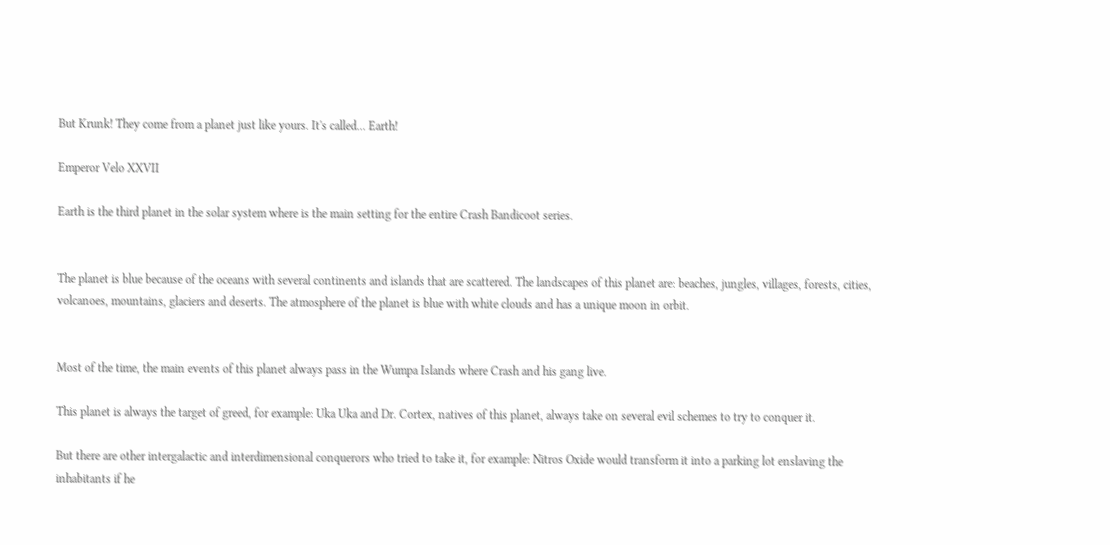But Krunk! They come from a planet just like yours. It's called... Earth!

Emperor Velo XXVII

Earth is the third planet in the solar system where is the main setting for the entire Crash Bandicoot series.


The planet is blue because of the oceans with several continents and islands that are scattered. The landscapes of this planet are: beaches, jungles, villages, forests, cities, volcanoes, mountains, glaciers and deserts. The atmosphere of the planet is blue with white clouds and has a unique moon in orbit.


Most of the time, the main events of this planet always pass in the Wumpa Islands where Crash and his gang live.

This planet is always the target of greed, for example: Uka Uka and Dr. Cortex, natives of this planet, always take on several evil schemes to try to conquer it.

But there are other intergalactic and interdimensional conquerors who tried to take it, for example: Nitros Oxide would transform it into a parking lot enslaving the inhabitants if he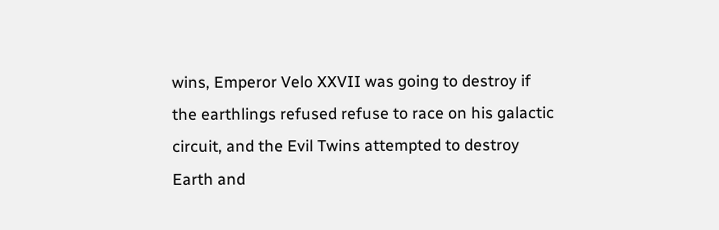wins, Emperor Velo XXVII was going to destroy if the earthlings refused refuse to race on his galactic circuit, and the Evil Twins attempted to destroy Earth and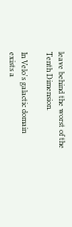leave behind the worst of the Tenth Dimension.

In Velo's galactic domain exists a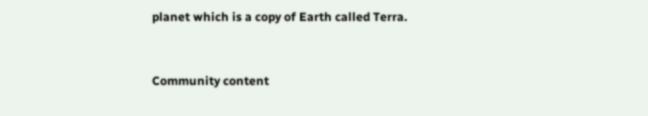planet which is a copy of Earth called Terra.



Community content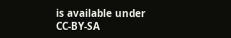is available under CC-BY-SA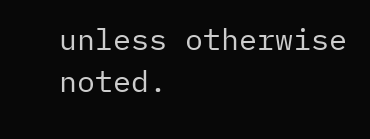unless otherwise noted.